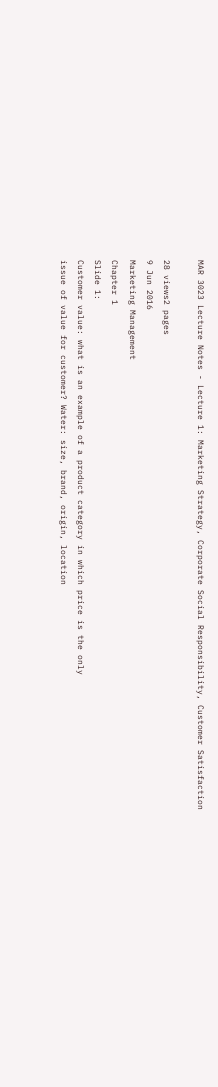MAR 3023 Lecture Notes - Lecture 1: Marketing Strategy, Corporate Social Responsibility, Customer Satisfaction

28 views2 pages
9 Jun 2016
Marketing Management
Chapter 1
Slide 1:
Customer value: what is an example of a product category in which price is the only
issue of value for customer? Water: size, brand, origin, location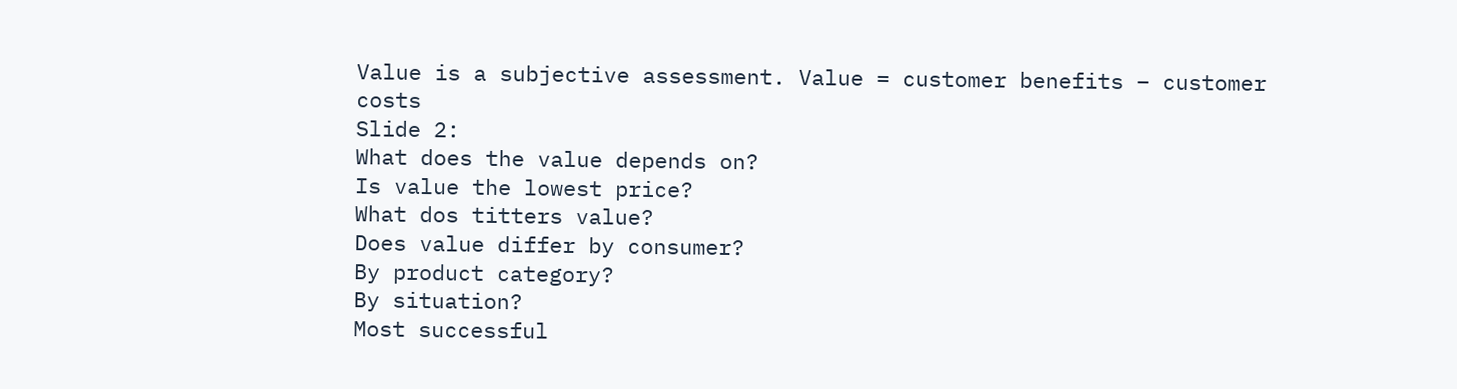Value is a subjective assessment. Value = customer benefits – customer costs
Slide 2:
What does the value depends on?
Is value the lowest price?
What dos titters value?
Does value differ by consumer?
By product category?
By situation?
Most successful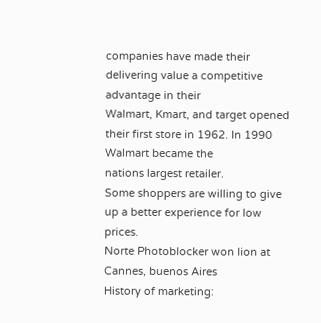companies have made their delivering value a competitive advantage in their
Walmart, Kmart, and target opened their first store in 1962. In 1990 Walmart became the
nations largest retailer.
Some shoppers are willing to give up a better experience for low prices.
Norte Photoblocker won lion at Cannes, buenos Aires
History of marketing: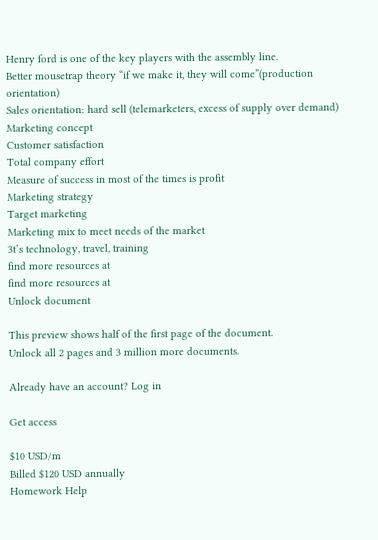Henry ford is one of the key players with the assembly line.
Better mousetrap theory “if we make it, they will come”(production orientation)
Sales orientation: hard sell (telemarketers, excess of supply over demand)
Marketing concept
Customer satisfaction
Total company effort
Measure of success in most of the times is profit
Marketing strategy
Target marketing
Marketing mix to meet needs of the market
3t’s technology, travel, training
find more resources at
find more resources at
Unlock document

This preview shows half of the first page of the document.
Unlock all 2 pages and 3 million more documents.

Already have an account? Log in

Get access

$10 USD/m
Billed $120 USD annually
Homework Help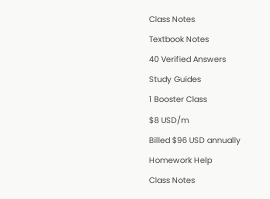Class Notes
Textbook Notes
40 Verified Answers
Study Guides
1 Booster Class
$8 USD/m
Billed $96 USD annually
Homework Help
Class Notes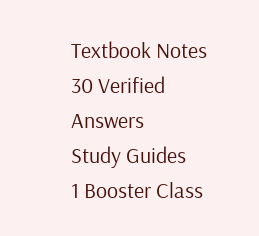Textbook Notes
30 Verified Answers
Study Guides
1 Booster Class